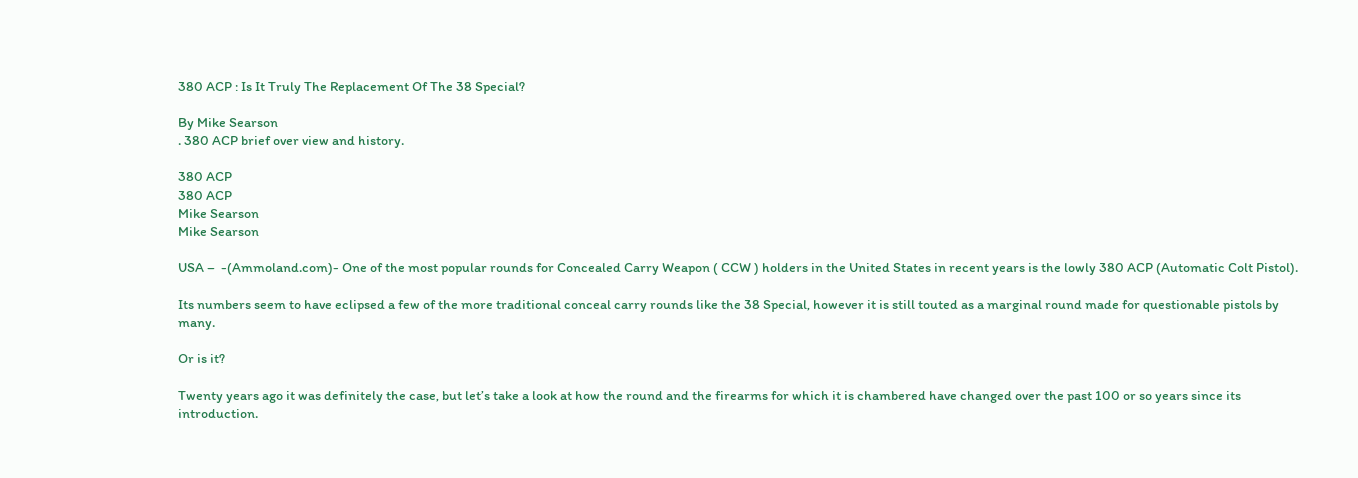380 ACP : Is It Truly The Replacement Of The 38 Special?

By Mike Searson
. 380 ACP brief over view and history.

380 ACP
380 ACP
Mike Searson
Mike Searson

USA –  -(Ammoland.com)- One of the most popular rounds for Concealed Carry Weapon ( CCW ) holders in the United States in recent years is the lowly 380 ACP (Automatic Colt Pistol).

Its numbers seem to have eclipsed a few of the more traditional conceal carry rounds like the 38 Special, however it is still touted as a marginal round made for questionable pistols by many.

Or is it?

Twenty years ago it was definitely the case, but let’s take a look at how the round and the firearms for which it is chambered have changed over the past 100 or so years since its introduction.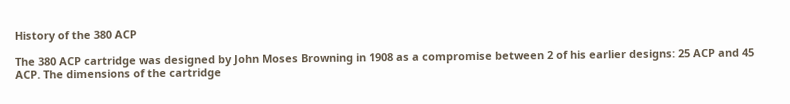History of the 380 ACP

The 380 ACP cartridge was designed by John Moses Browning in 1908 as a compromise between 2 of his earlier designs: 25 ACP and 45 ACP. The dimensions of the cartridge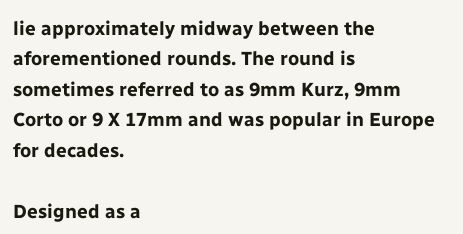lie approximately midway between the aforementioned rounds. The round is sometimes referred to as 9mm Kurz, 9mm Corto or 9 X 17mm and was popular in Europe for decades.

Designed as a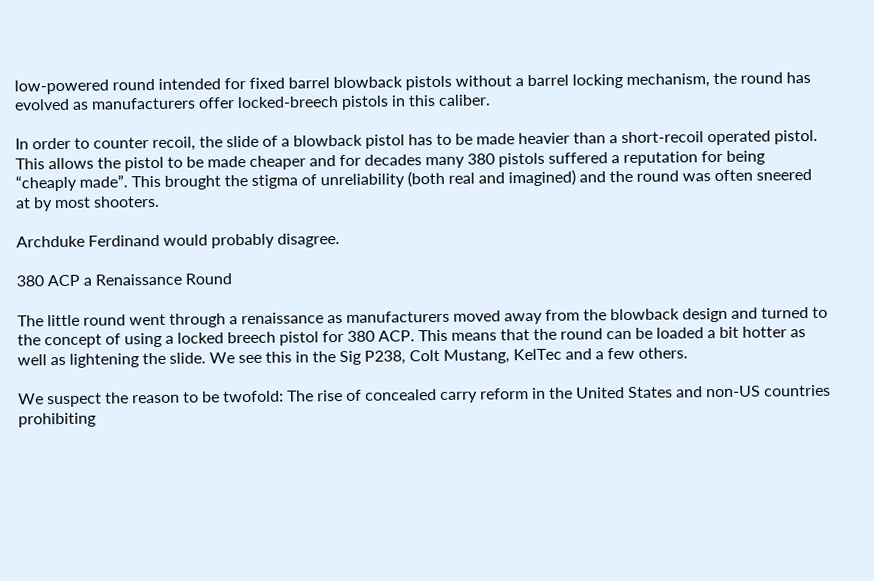low-powered round intended for fixed barrel blowback pistols without a barrel locking mechanism, the round has evolved as manufacturers offer locked-breech pistols in this caliber.

In order to counter recoil, the slide of a blowback pistol has to be made heavier than a short-recoil operated pistol. This allows the pistol to be made cheaper and for decades many 380 pistols suffered a reputation for being “cheaply made”. This brought the stigma of unreliability (both real and imagined) and the round was often sneered at by most shooters.

Archduke Ferdinand would probably disagree.

380 ACP a Renaissance Round

The little round went through a renaissance as manufacturers moved away from the blowback design and turned to the concept of using a locked breech pistol for 380 ACP. This means that the round can be loaded a bit hotter as well as lightening the slide. We see this in the Sig P238, Colt Mustang, KelTec and a few others.

We suspect the reason to be twofold: The rise of concealed carry reform in the United States and non-US countries prohibiting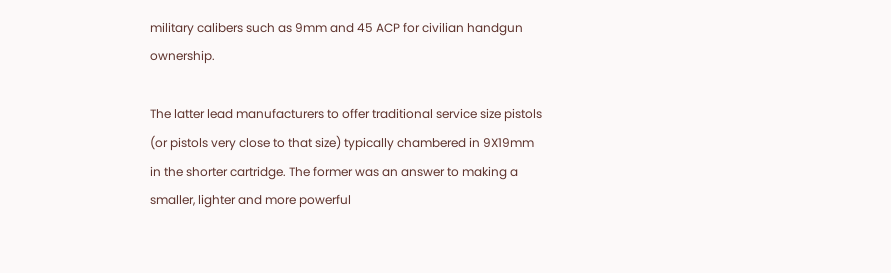military calibers such as 9mm and 45 ACP for civilian handgun ownership.

The latter lead manufacturers to offer traditional service size pistols (or pistols very close to that size) typically chambered in 9X19mm in the shorter cartridge. The former was an answer to making a smaller, lighter and more powerful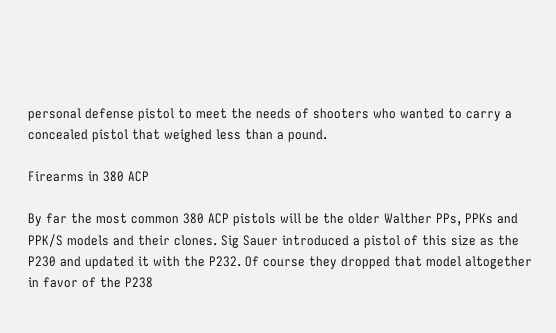personal defense pistol to meet the needs of shooters who wanted to carry a concealed pistol that weighed less than a pound.

Firearms in 380 ACP

By far the most common 380 ACP pistols will be the older Walther PPs, PPKs and PPK/S models and their clones. Sig Sauer introduced a pistol of this size as the P230 and updated it with the P232. Of course they dropped that model altogether in favor of the P238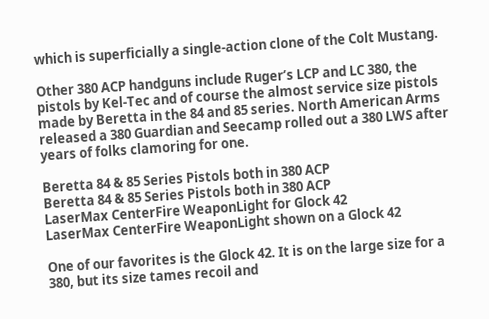which is superficially a single-action clone of the Colt Mustang.

Other 380 ACP handguns include Ruger’s LCP and LC 380, the pistols by Kel-Tec and of course the almost service size pistols made by Beretta in the 84 and 85 series. North American Arms released a 380 Guardian and Seecamp rolled out a 380 LWS after years of folks clamoring for one.

Beretta 84 & 85 Series Pistols both in 380 ACP
Beretta 84 & 85 Series Pistols both in 380 ACP
LaserMax CenterFire WeaponLight for Glock 42
LaserMax CenterFire WeaponLight shown on a Glock 42

One of our favorites is the Glock 42. It is on the large size for a 380, but its size tames recoil and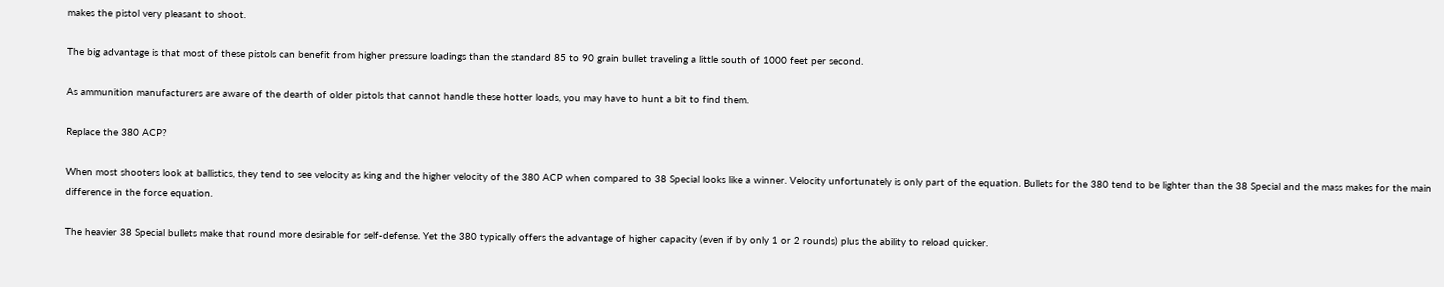makes the pistol very pleasant to shoot.

The big advantage is that most of these pistols can benefit from higher pressure loadings than the standard 85 to 90 grain bullet traveling a little south of 1000 feet per second.

As ammunition manufacturers are aware of the dearth of older pistols that cannot handle these hotter loads, you may have to hunt a bit to find them.

Replace the 380 ACP?

When most shooters look at ballistics, they tend to see velocity as king and the higher velocity of the 380 ACP when compared to 38 Special looks like a winner. Velocity unfortunately is only part of the equation. Bullets for the 380 tend to be lighter than the 38 Special and the mass makes for the main difference in the force equation.

The heavier 38 Special bullets make that round more desirable for self-defense. Yet the 380 typically offers the advantage of higher capacity (even if by only 1 or 2 rounds) plus the ability to reload quicker.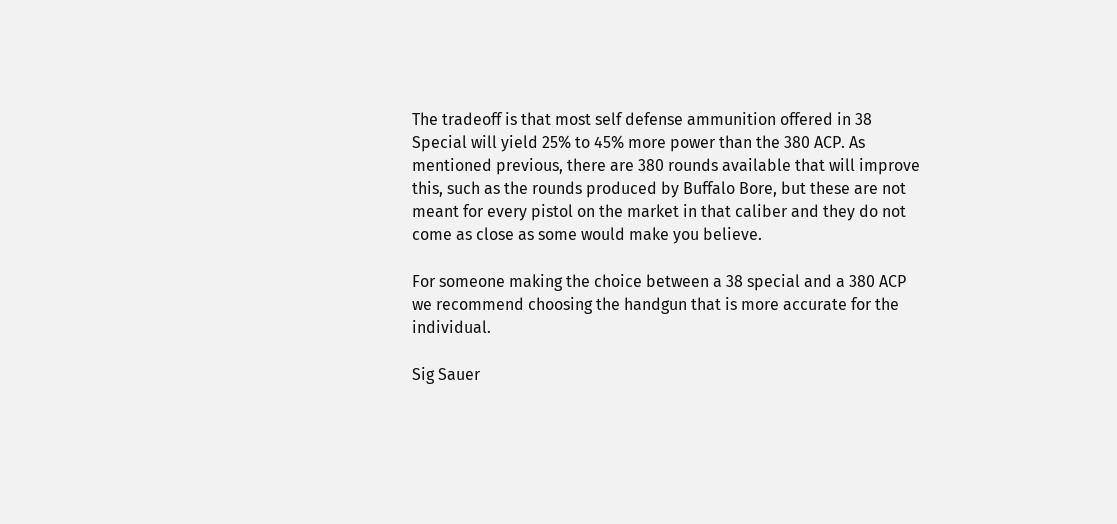The tradeoff is that most self defense ammunition offered in 38 Special will yield 25% to 45% more power than the 380 ACP. As mentioned previous, there are 380 rounds available that will improve this, such as the rounds produced by Buffalo Bore, but these are not meant for every pistol on the market in that caliber and they do not come as close as some would make you believe.

For someone making the choice between a 38 special and a 380 ACP we recommend choosing the handgun that is more accurate for the individual.

Sig Sauer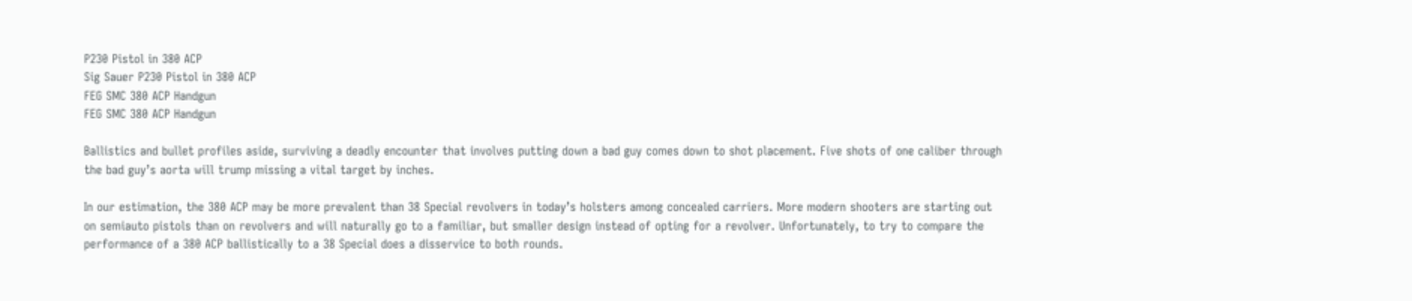P230 Pistol in 380 ACP
Sig Sauer P230 Pistol in 380 ACP
FEG SMC 380 ACP Handgun
FEG SMC 380 ACP Handgun

Ballistics and bullet profiles aside, surviving a deadly encounter that involves putting down a bad guy comes down to shot placement. Five shots of one caliber through the bad guy’s aorta will trump missing a vital target by inches.

In our estimation, the 380 ACP may be more prevalent than 38 Special revolvers in today’s holsters among concealed carriers. More modern shooters are starting out on semiauto pistols than on revolvers and will naturally go to a familiar, but smaller design instead of opting for a revolver. Unfortunately, to try to compare the performance of a 380 ACP ballistically to a 38 Special does a disservice to both rounds.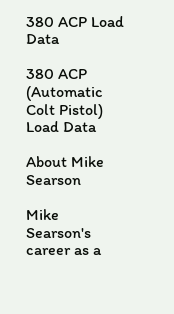380 ACP Load Data

380 ACP (Automatic Colt Pistol) Load Data

About Mike Searson

Mike Searson's career as a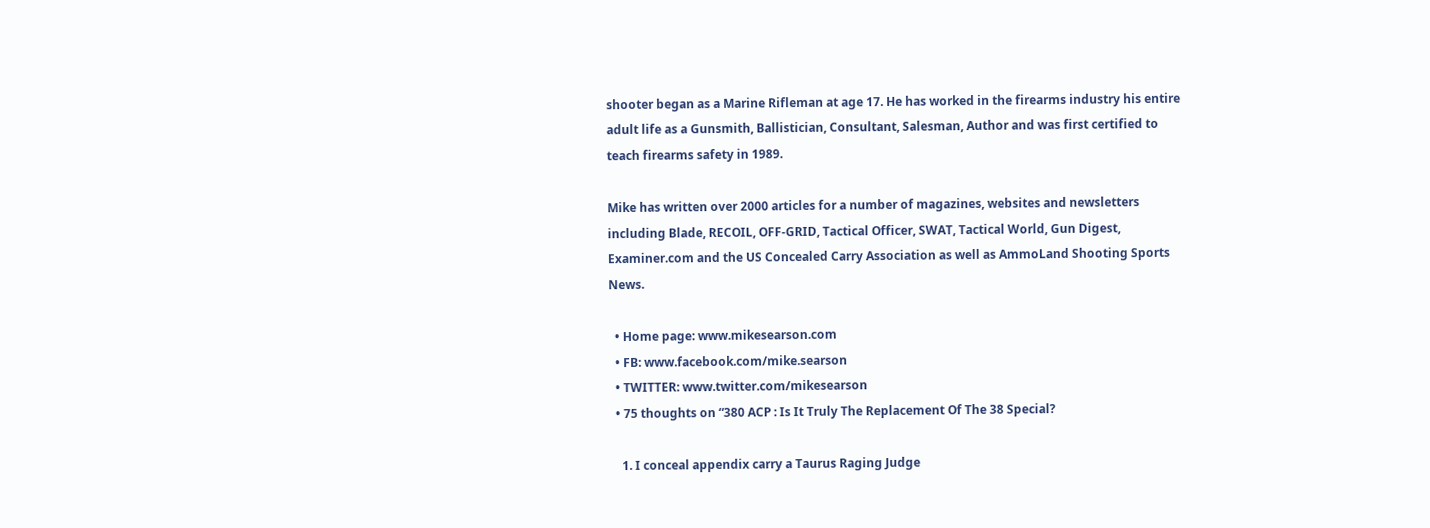shooter began as a Marine Rifleman at age 17. He has worked in the firearms industry his entire adult life as a Gunsmith, Ballistician, Consultant, Salesman, Author and was first certified to teach firearms safety in 1989.

Mike has written over 2000 articles for a number of magazines, websites and newsletters including Blade, RECOIL, OFF-GRID, Tactical Officer, SWAT, Tactical World, Gun Digest, Examiner.com and the US Concealed Carry Association as well as AmmoLand Shooting Sports News.

  • Home page: www.mikesearson.com
  • FB: www.facebook.com/mike.searson
  • TWITTER: www.twitter.com/mikesearson
  • 75 thoughts on “380 ACP : Is It Truly The Replacement Of The 38 Special?

    1. I conceal appendix carry a Taurus Raging Judge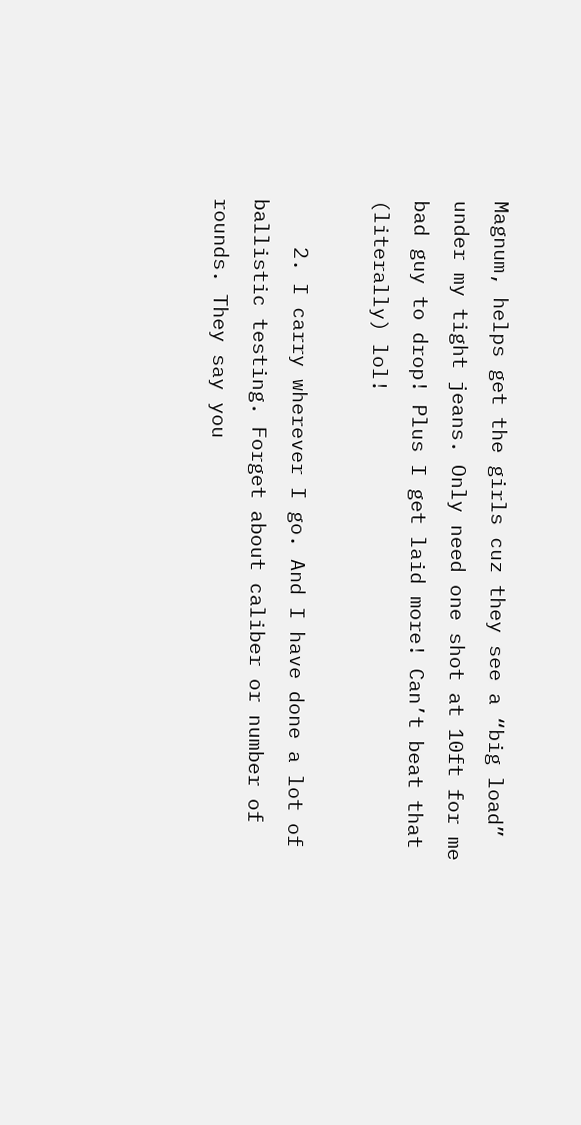Magnum, helps get the girls cuz they see a “big load” under my tight jeans. Only need one shot at 10ft for me bad guy to drop! Plus I get laid more! Can’t beat that (literally) lol!

    2. I carry wherever I go. And I have done a lot of ballistic testing. Forget about caliber or number of rounds. They say you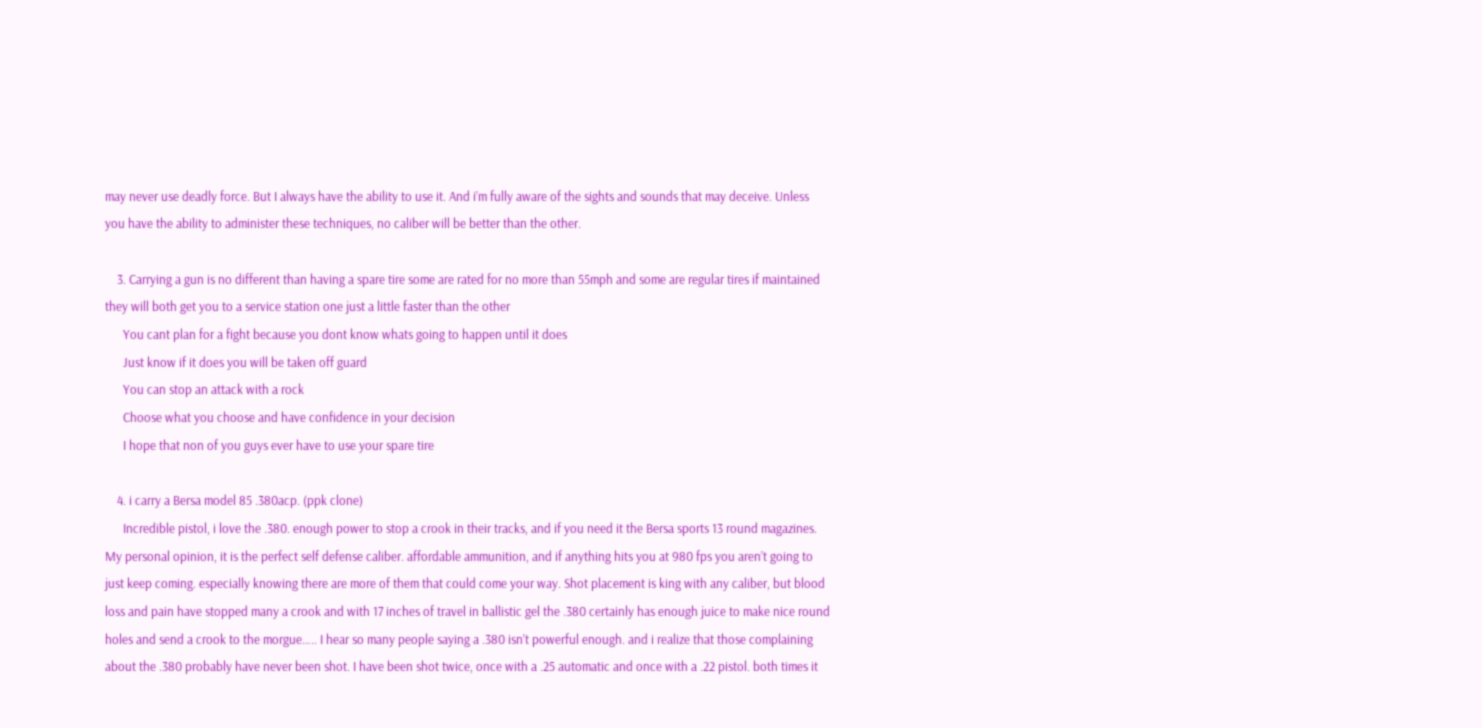may never use deadly force. But I always have the ability to use it. And i’m fully aware of the sights and sounds that may deceive. Unless you have the ability to administer these techniques, no caliber will be better than the other.

    3. Carrying a gun is no different than having a spare tire some are rated for no more than 55mph and some are regular tires if maintained they will both get you to a service station one just a little faster than the other
      You cant plan for a fight because you dont know whats going to happen until it does
      Just know if it does you will be taken off guard
      You can stop an attack with a rock
      Choose what you choose and have confidence in your decision
      I hope that non of you guys ever have to use your spare tire

    4. i carry a Bersa model 85 .380acp. (ppk clone)
      Incredible pistol, i love the .380. enough power to stop a crook in their tracks, and if you need it the Bersa sports 13 round magazines. My personal opinion, it is the perfect self defense caliber. affordable ammunition, and if anything hits you at 980 fps you aren’t going to just keep coming. especially knowing there are more of them that could come your way. Shot placement is king with any caliber, but blood loss and pain have stopped many a crook and with 17 inches of travel in ballistic gel the .380 certainly has enough juice to make nice round holes and send a crook to the morgue….. I hear so many people saying a .380 isn’t powerful enough. and i realize that those complaining about the .380 probably have never been shot. I have been shot twice, once with a .25 automatic and once with a .22 pistol. both times it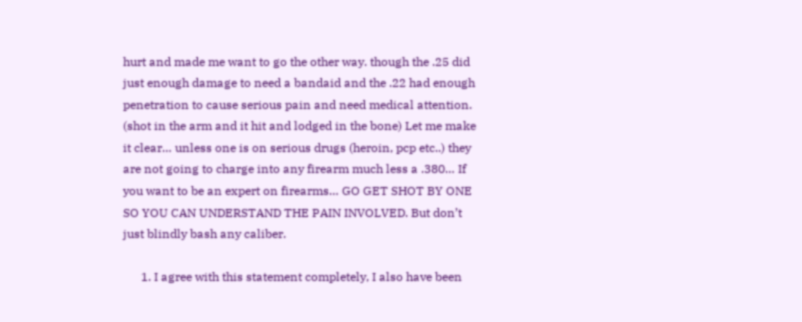hurt and made me want to go the other way. though the .25 did just enough damage to need a bandaid and the .22 had enough penetration to cause serious pain and need medical attention. (shot in the arm and it hit and lodged in the bone) Let me make it clear… unless one is on serious drugs (heroin, pcp etc..) they are not going to charge into any firearm much less a .380… If you want to be an expert on firearms… GO GET SHOT BY ONE SO YOU CAN UNDERSTAND THE PAIN INVOLVED. But don’t just blindly bash any caliber.

      1. I agree with this statement completely, I also have been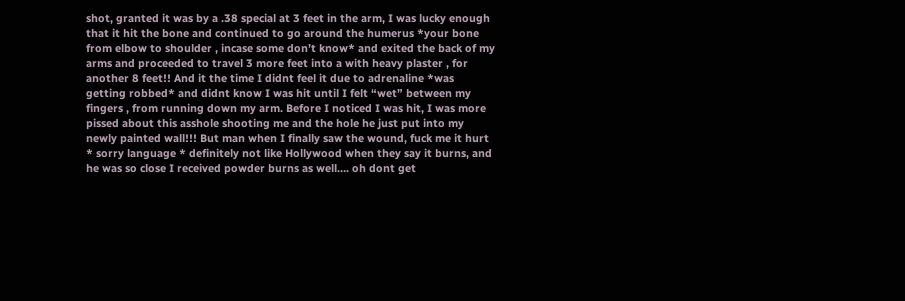shot, granted it was by a .38 special at 3 feet in the arm, I was lucky enough that it hit the bone and continued to go around the humerus *your bone from elbow to shoulder , incase some don’t know* and exited the back of my arms and proceeded to travel 3 more feet into a with heavy plaster , for another 8 feet!! And it the time I didnt feel it due to adrenaline *was getting robbed* and didnt know I was hit until I felt “wet” between my fingers , from running down my arm. Before I noticed I was hit, I was more pissed about this asshole shooting me and the hole he just put into my newly painted wall!!! But man when I finally saw the wound, fuck me it hurt * sorry language * definitely not like Hollywood when they say it burns, and he was so close I received powder burns as well…. oh dont get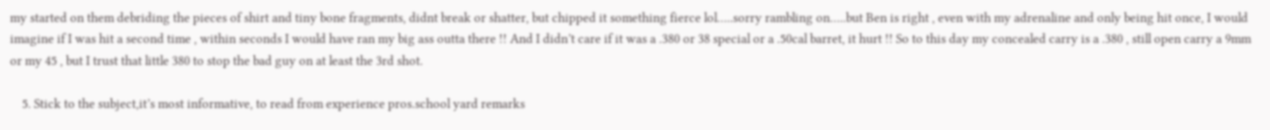my started on them debriding the pieces of shirt and tiny bone fragments, didnt break or shatter, but chipped it something fierce lol…..sorry rambling on…..but Ben is right , even with my adrenaline and only being hit once, I would imagine if I was hit a second time , within seconds I would have ran my big ass outta there !! And I didn’t care if it was a .380 or 38 special or a .50cal barret, it hurt !! So to this day my concealed carry is a .380 , still open carry a 9mm or my 45 , but I trust that little 380 to stop the bad guy on at least the 3rd shot.

    5. Stick to the subject,it’s most informative, to read from experience pros.school yard remarks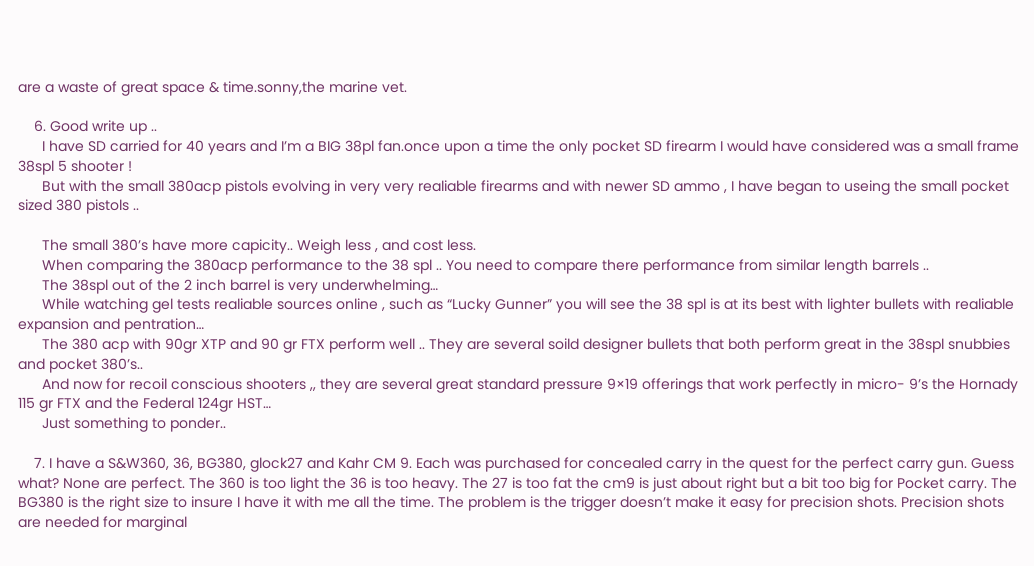are a waste of great space & time.sonny,the marine vet.

    6. Good write up ..
      I have SD carried for 40 years and I’m a BIG 38pl fan.once upon a time the only pocket SD firearm I would have considered was a small frame 38spl 5 shooter !
      But with the small 380acp pistols evolving in very very realiable firearms and with newer SD ammo , I have began to useing the small pocket sized 380 pistols ..

      The small 380’s have more capicity.. Weigh less , and cost less.
      When comparing the 380acp performance to the 38 spl .. You need to compare there performance from similar length barrels ..
      The 38spl out of the 2 inch barrel is very underwhelming…
      While watching gel tests realiable sources online , such as “Lucky Gunner” you will see the 38 spl is at its best with lighter bullets with realiable expansion and pentration…
      The 380 acp with 90gr XTP and 90 gr FTX perform well .. They are several soild designer bullets that both perform great in the 38spl snubbies and pocket 380’s..
      And now for recoil conscious shooters ,, they are several great standard pressure 9×19 offerings that work perfectly in micro- 9’s the Hornady 115 gr FTX and the Federal 124gr HST…
      Just something to ponder..

    7. I have a S&W360, 36, BG380, glock27 and Kahr CM 9. Each was purchased for concealed carry in the quest for the perfect carry gun. Guess what? None are perfect. The 360 is too light the 36 is too heavy. The 27 is too fat the cm9 is just about right but a bit too big for Pocket carry. The BG380 is the right size to insure I have it with me all the time. The problem is the trigger doesn’t make it easy for precision shots. Precision shots are needed for marginal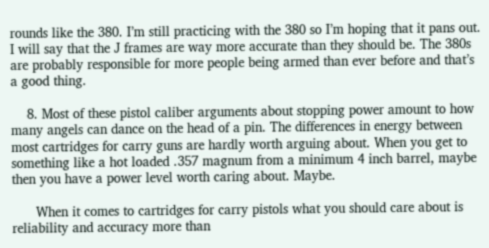rounds like the 380. I’m still practicing with the 380 so I’m hoping that it pans out. I will say that the J frames are way more accurate than they should be. The 380s are probably responsible for more people being armed than ever before and that’s a good thing.

    8. Most of these pistol caliber arguments about stopping power amount to how many angels can dance on the head of a pin. The differences in energy between most cartridges for carry guns are hardly worth arguing about. When you get to something like a hot loaded .357 magnum from a minimum 4 inch barrel, maybe then you have a power level worth caring about. Maybe.

      When it comes to cartridges for carry pistols what you should care about is reliability and accuracy more than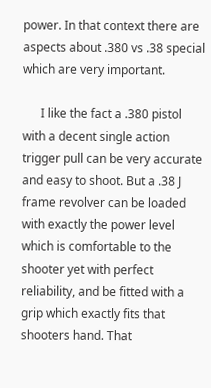power. In that context there are aspects about .380 vs .38 special which are very important.

      I like the fact a .380 pistol with a decent single action trigger pull can be very accurate and easy to shoot. But a .38 J frame revolver can be loaded with exactly the power level which is comfortable to the shooter yet with perfect reliability, and be fitted with a grip which exactly fits that shooters hand. That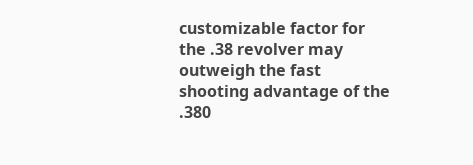customizable factor for the .38 revolver may outweigh the fast shooting advantage of the .380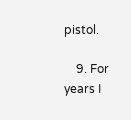pistol.

    9. For years I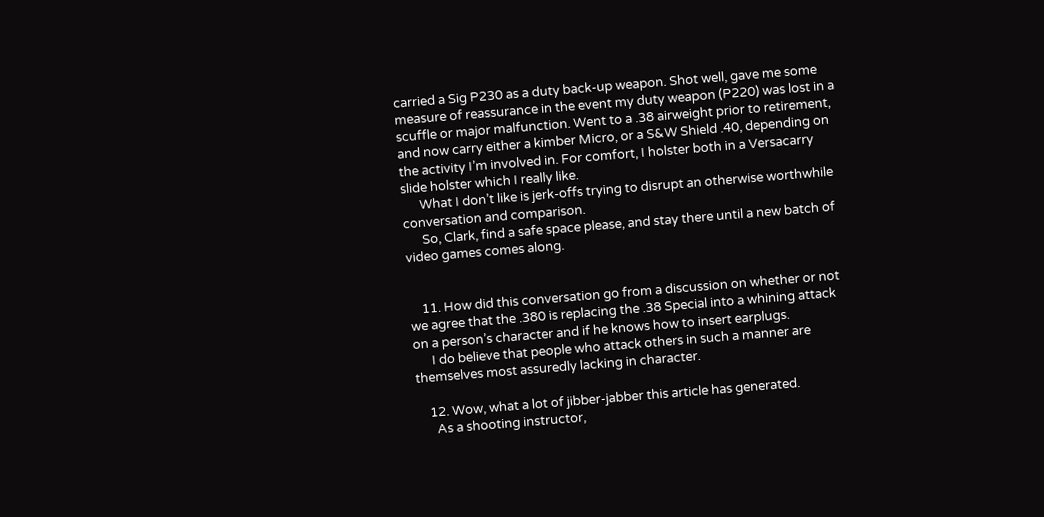carried a Sig P230 as a duty back-up weapon. Shot well, gave me some measure of reassurance in the event my duty weapon (P220) was lost in a scuffle or major malfunction. Went to a .38 airweight prior to retirement, and now carry either a kimber Micro, or a S&W Shield .40, depending on the activity I’m involved in. For comfort, I holster both in a Versacarry slide holster which I really like.
      What I don’t like is jerk-offs trying to disrupt an otherwise worthwhile conversation and comparison.
      So, Clark, find a safe space please, and stay there until a new batch of video games comes along.


    11. How did this conversation go from a discussion on whether or not we agree that the .380 is replacing the .38 Special into a whining attack on a person’s character and if he knows how to insert earplugs.
      I do believe that people who attack others in such a manner are themselves most assuredly lacking in character.

    12. Wow, what a lot of jibber-jabber this article has generated.
      As a shooting instructor,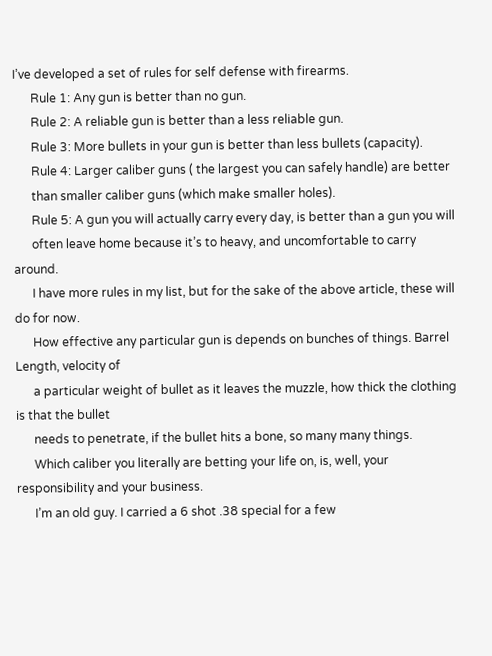I’ve developed a set of rules for self defense with firearms.
      Rule 1: Any gun is better than no gun.
      Rule 2: A reliable gun is better than a less reliable gun.
      Rule 3: More bullets in your gun is better than less bullets (capacity).
      Rule 4: Larger caliber guns ( the largest you can safely handle) are better
      than smaller caliber guns (which make smaller holes).
      Rule 5: A gun you will actually carry every day, is better than a gun you will
      often leave home because it’s to heavy, and uncomfortable to carry around.
      I have more rules in my list, but for the sake of the above article, these will do for now.
      How effective any particular gun is depends on bunches of things. Barrel Length, velocity of
      a particular weight of bullet as it leaves the muzzle, how thick the clothing is that the bullet
      needs to penetrate, if the bullet hits a bone, so many many things.
      Which caliber you literally are betting your life on, is, well, your responsibility and your business.
      I’m an old guy. I carried a 6 shot .38 special for a few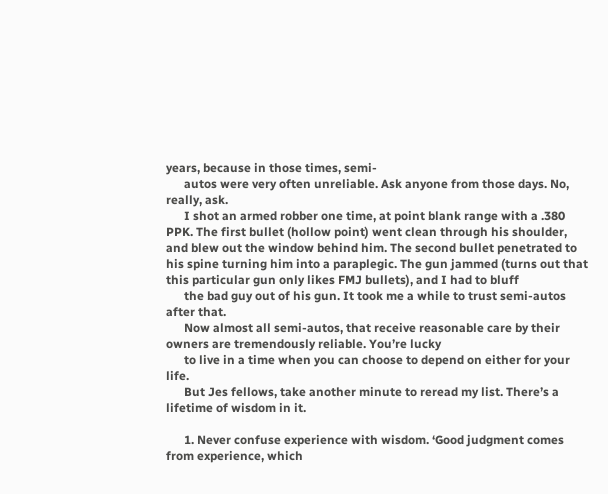years, because in those times, semi-
      autos were very often unreliable. Ask anyone from those days. No, really, ask.
      I shot an armed robber one time, at point blank range with a .380 PPK. The first bullet (hollow point) went clean through his shoulder, and blew out the window behind him. The second bullet penetrated to his spine turning him into a paraplegic. The gun jammed (turns out that this particular gun only likes FMJ bullets), and I had to bluff
      the bad guy out of his gun. It took me a while to trust semi-autos after that.
      Now almost all semi-autos, that receive reasonable care by their owners are tremendously reliable. You’re lucky
      to live in a time when you can choose to depend on either for your life.
      But Jes fellows, take another minute to reread my list. There’s a lifetime of wisdom in it.

      1. Never confuse experience with wisdom. ‘Good judgment comes from experience, which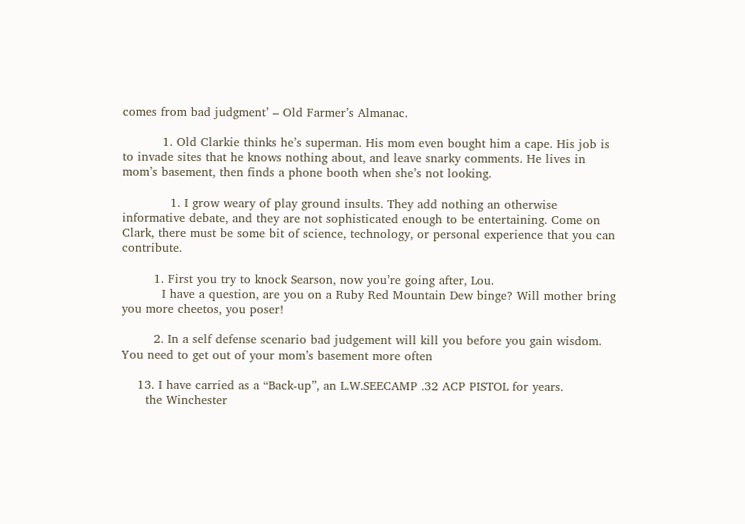comes from bad judgment’ – Old Farmer’s Almanac.

          1. Old Clarkie thinks he’s superman. His mom even bought him a cape. His job is to invade sites that he knows nothing about, and leave snarky comments. He lives in mom’s basement, then finds a phone booth when she’s not looking.

            1. I grow weary of play ground insults. They add nothing an otherwise informative debate, and they are not sophisticated enough to be entertaining. Come on Clark, there must be some bit of science, technology, or personal experience that you can contribute.

        1. First you try to knock Searson, now you’re going after, Lou.
          I have a question, are you on a Ruby Red Mountain Dew binge? Will mother bring you more cheetos, you poser!

        2. In a self defense scenario bad judgement will kill you before you gain wisdom. You need to get out of your mom’s basement more often

    13. I have carried as a “Back-up”, an L.W.SEECAMP .32 ACP PISTOL for years.
      the Winchester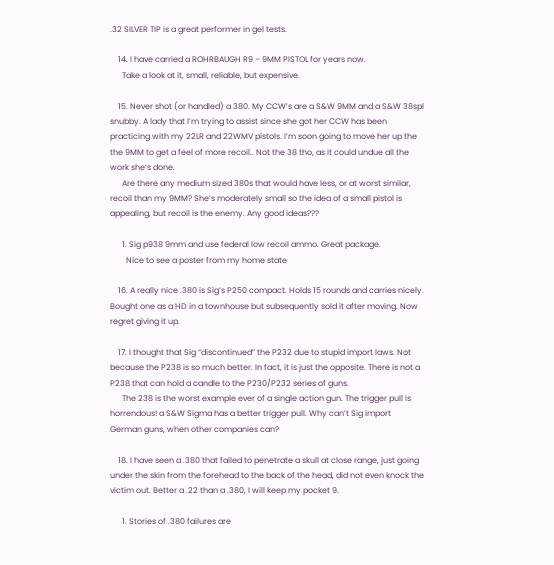.32 SILVER TIP is a great performer in gel tests.

    14. I have carried a ROHRBAUGH R9 – 9MM PISTOL for years now.
      Take a look at it, small, reliable, but expensive.

    15. Never shot (or handled) a 380. My CCW’s are a S&W 9MM and a S&W 38spl snubby. A lady that I’m trying to assist since she got her CCW has been practicing with my 22LR and 22WMV pistols. I’m soon going to move her up the the 9MM to get a feel of more recoil.. Not the 38 tho, as it could undue all the work she’s done.
      Are there any medium sized 380s that would have less, or at worst similar, recoil than my 9MM? She’s moderately small so the idea of a small pistol is appealing, but recoil is the enemy. Any good ideas???

      1. Sig p938 9mm and use federal low recoil ammo. Great package.
        Nice to see a poster from my home state

    16. A really nice .380 is Sig’s P250 compact. Holds 15 rounds and carries nicely. Bought one as a HD in a townhouse but subsequently sold it after moving. Now regret giving it up.

    17. I thought that Sig “discontinued” the P232 due to stupid import laws. Not because the P238 is so much better. In fact, it is just the opposite. There is not a P238 that can hold a candle to the P230/P232 series of guns.
      The 238 is the worst example ever of a single action gun. The trigger pull is horrendous! a S&W Sigma has a better trigger pull. Why can’t Sig import German guns, when other companies can?

    18. I have seen a .380 that failed to penetrate a skull at close range, just going under the skin from the forehead to the back of the head, did not even knock the victim out. Better a .22 than a .380, I will keep my pocket 9.

      1. Stories of .380 failures are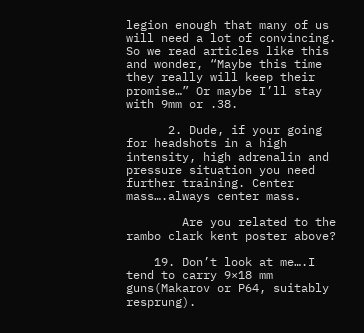legion enough that many of us will need a lot of convincing. So we read articles like this and wonder, “Maybe this time they really will keep their promise…” Or maybe I’ll stay with 9mm or .38.

      2. Dude, if your going for headshots in a high intensity, high adrenalin and pressure situation you need further training. Center mass….always center mass.

        Are you related to the rambo clark kent poster above?

    19. Don’t look at me….I tend to carry 9×18 mm guns(Makarov or P64, suitably resprung).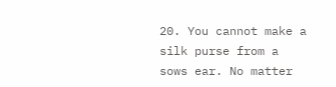20. You cannot make a silk purse from a sows ear. No matter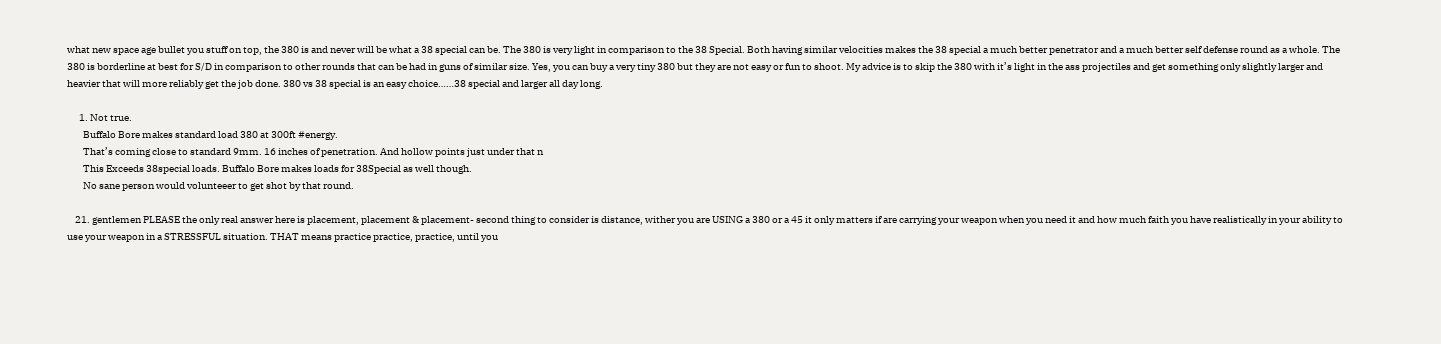what new space age bullet you stuff on top, the 380 is and never will be what a 38 special can be. The 380 is very light in comparison to the 38 Special. Both having similar velocities makes the 38 special a much better penetrator and a much better self defense round as a whole. The 380 is borderline at best for S/D in comparison to other rounds that can be had in guns of similar size. Yes, you can buy a very tiny 380 but they are not easy or fun to shoot. My advice is to skip the 380 with it’s light in the ass projectiles and get something only slightly larger and heavier that will more reliably get the job done. 380 vs 38 special is an easy choice……38 special and larger all day long.

      1. Not true.
        Buffalo Bore makes standard load 380 at 300ft #energy.
        That’s coming close to standard 9mm. 16 inches of penetration. And hollow points just under that n
        This Exceeds 38special loads. Buffalo Bore makes loads for 38Special as well though.
        No sane person would volunteeer to get shot by that round.

    21. gentlemen PLEASE the only real answer here is placement, placement & placement- second thing to consider is distance, wither you are USING a 380 or a 45 it only matters if are carrying your weapon when you need it and how much faith you have realistically in your ability to use your weapon in a STRESSFUL situation. THAT means practice practice, practice, until you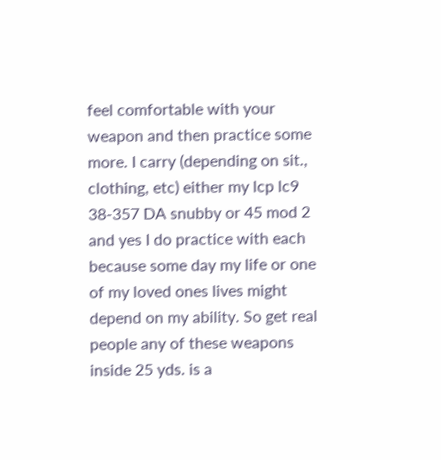feel comfortable with your weapon and then practice some more. I carry (depending on sit., clothing, etc) either my lcp lc9 38-357 DA snubby or 45 mod 2 and yes I do practice with each because some day my life or one of my loved ones lives might depend on my ability. So get real people any of these weapons inside 25 yds. is a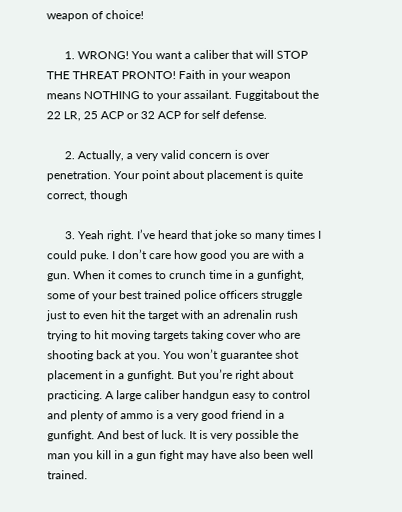weapon of choice!

      1. WRONG! You want a caliber that will STOP THE THREAT PRONTO! Faith in your weapon means NOTHING to your assailant. Fuggitabout the 22 LR, 25 ACP or 32 ACP for self defense.

      2. Actually, a very valid concern is over penetration. Your point about placement is quite correct, though

      3. Yeah right. I’ve heard that joke so many times I could puke. I don’t care how good you are with a gun. When it comes to crunch time in a gunfight, some of your best trained police officers struggle just to even hit the target with an adrenalin rush trying to hit moving targets taking cover who are shooting back at you. You won’t guarantee shot placement in a gunfight. But you’re right about practicing. A large caliber handgun easy to control and plenty of ammo is a very good friend in a gunfight. And best of luck. It is very possible the man you kill in a gun fight may have also been well trained.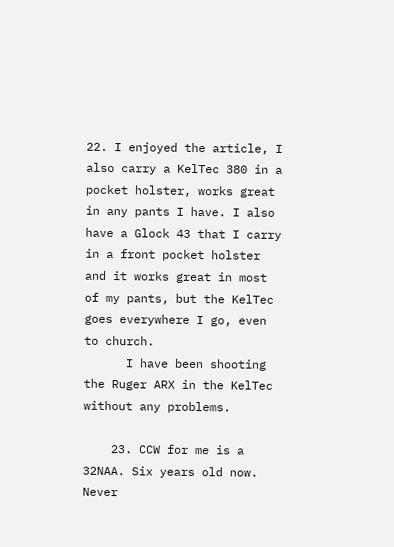22. I enjoyed the article, I also carry a KelTec 380 in a pocket holster, works great in any pants I have. I also have a Glock 43 that I carry in a front pocket holster and it works great in most of my pants, but the KelTec goes everywhere I go, even to church.
      I have been shooting the Ruger ARX in the KelTec without any problems.

    23. CCW for me is a 32NAA. Six years old now. Never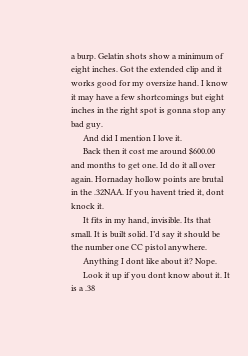a burp. Gelatin shots show a minimum of eight inches. Got the extended clip and it works good for my oversize hand. I know it may have a few shortcomings but eight inches in the right spot is gonna stop any bad guy.
      And did I mention I love it.
      Back then it cost me around $600.00 and months to get one. Id do it all over again. Hornaday hollow points are brutal in the .32NAA. If you havent tried it, dont knock it.
      It fits in my hand, invisible. Its that small. It is built solid. I’d say it should be the number one CC pistol anywhere.
      Anything I dont like about it? Nope.
      Look it up if you dont know about it. It is a .38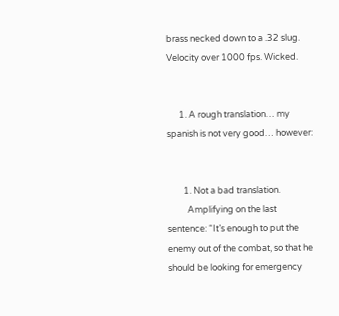brass necked down to a .32 slug. Velocity over 1000 fps. Wicked.


      1. A rough translation… my spanish is not very good… however:


        1. Not a bad translation.
          Amplifying on the last sentence: “It’s enough to put the enemy out of the combat, so that he should be looking for emergency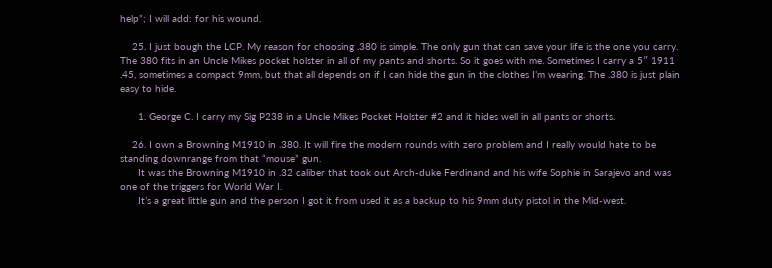help”; I will add: for his wound.

    25. I just bough the LCP. My reason for choosing .380 is simple. The only gun that can save your life is the one you carry. The 380 fits in an Uncle Mikes pocket holster in all of my pants and shorts. So it goes with me. Sometimes I carry a 5″ 1911 .45, sometimes a compact 9mm, but that all depends on if I can hide the gun in the clothes I’m wearing. The .380 is just plain easy to hide.

      1. George C. I carry my Sig P238 in a Uncle Mikes Pocket Holster #2 and it hides well in all pants or shorts.

    26. I own a Browning M1910 in .380. It will fire the modern rounds with zero problem and I really would hate to be standing downrange from that “mouse” gun.
      It was the Browning M1910 in .32 caliber that took out Arch-duke Ferdinand and his wife Sophie in Sarajevo and was one of the triggers for World War I.
      It’s a great little gun and the person I got it from used it as a backup to his 9mm duty pistol in the Mid-west.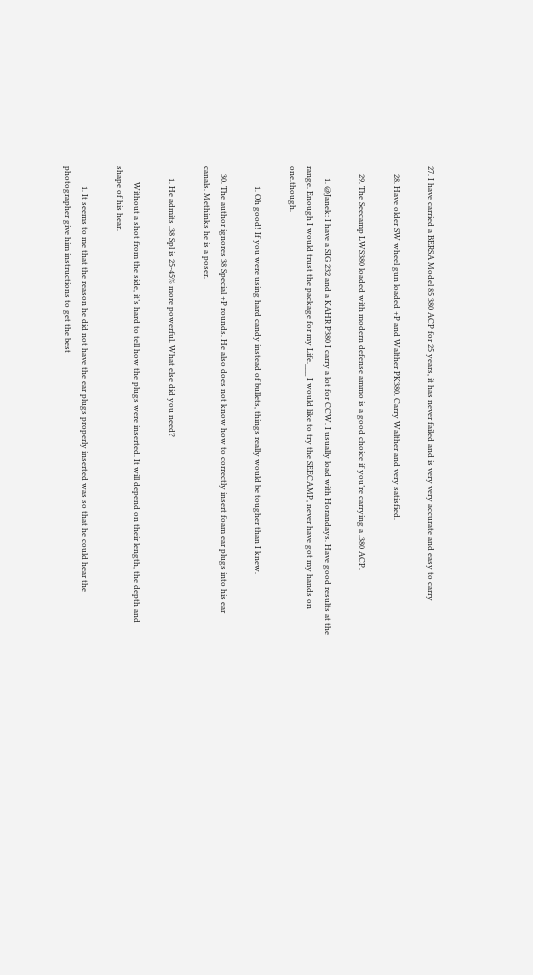27. I have carried a BERSA Model 85 380 ACP for 25 years, it has never failed and is very very accurate and easy to carry

    28. Have older SW wheel gun loaded +P and Walther PK380. Carry Walther and very satisfied.

    29. The Seecamp LWS380 loaded with modern defense ammo is a good choice if you’re carrying a .380 ACP.

      1. @Janek: I have a SIG 232 and a KAHR P380 I carry a lot for CCW. I usually load with Horandays. Have good results at the range. Enough I would trust the package for my Life.___ I would like to try the SEECAMP, never have got my hands on one.though.

          1. Oh good! If you were using hard candy instead of bullets, things really would be tougher than I knew.

    30. The author ignores 38 Special +P rounds. He also does not know how to correctly insert foam ear plugs into his ear canals. Methinks he is a poser.

      1. He admits .38 Spl is 25-45% more powerful. What else did you need?

        Without a shot from the side, it’s hard to tell how the plugs were inserted. It will depend on their length, the depth and shape of his hear.

          1. It seems to me that the reason he did not have the ear plugs properly inserted was so that he could hear the photographer give him instructions to get the best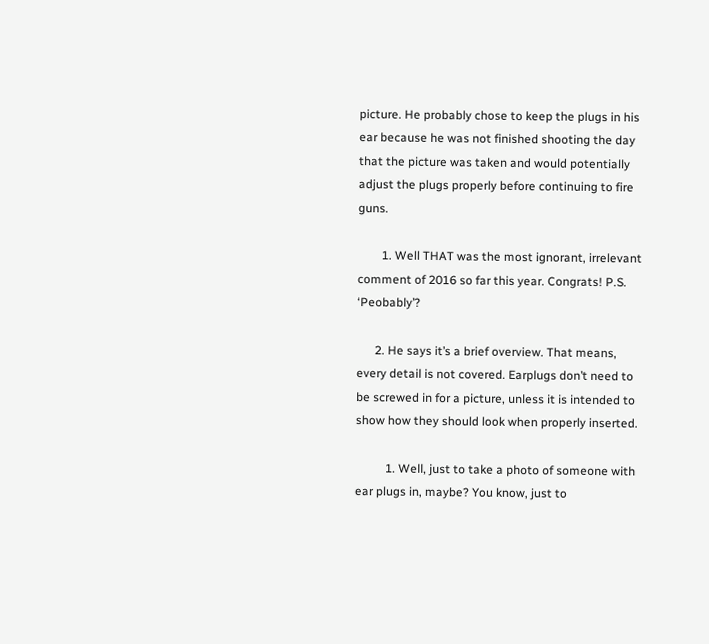picture. He probably chose to keep the plugs in his ear because he was not finished shooting the day that the picture was taken and would potentially adjust the plugs properly before continuing to fire guns.

        1. Well THAT was the most ignorant, irrelevant comment of 2016 so far this year. Congrats! P.S. ‘Peobably’?

      2. He says it’s a brief overview. That means, every detail is not covered. Earplugs don’t need to be screwed in for a picture, unless it is intended to show how they should look when properly inserted.

          1. Well, just to take a photo of someone with ear plugs in, maybe? You know, just to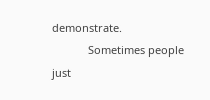demonstrate.
            Sometimes people just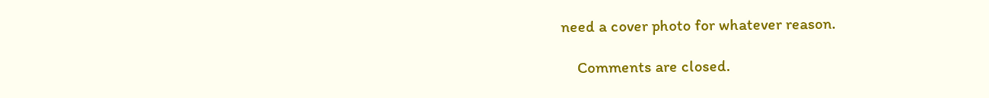need a cover photo for whatever reason.

    Comments are closed.